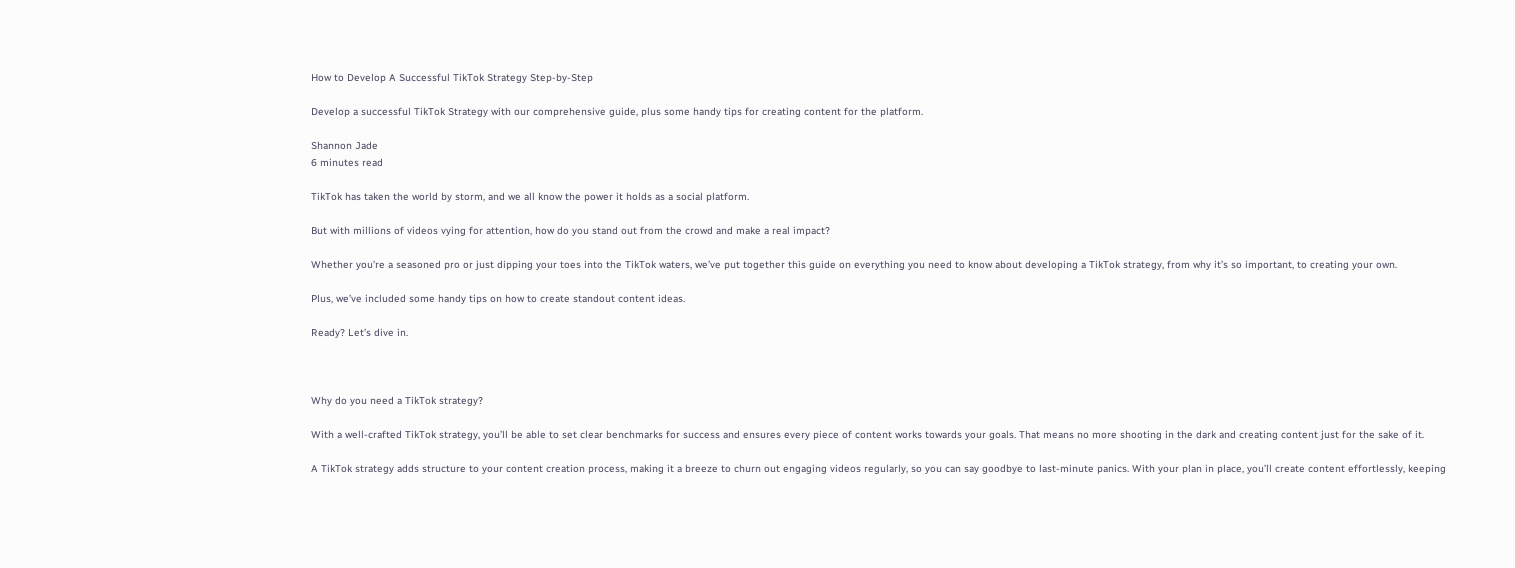How to Develop A Successful TikTok Strategy Step-by-Step

Develop a successful TikTok Strategy with our comprehensive guide, plus some handy tips for creating content for the platform.

Shannon Jade
6 minutes read

TikTok has taken the world by storm, and we all know the power it holds as a social platform.

But with millions of videos vying for attention, how do you stand out from the crowd and make a real impact?

Whether you’re a seasoned pro or just dipping your toes into the TikTok waters, we’ve put together this guide on everything you need to know about developing a TikTok strategy, from why it’s so important, to creating your own.

Plus, we’ve included some handy tips on how to create standout content ideas.

Ready? Let’s dive in.



Why do you need a TikTok strategy?

With a well-crafted TikTok strategy, you’ll be able to set clear benchmarks for success and ensures every piece of content works towards your goals. That means no more shooting in the dark and creating content just for the sake of it.

A TikTok strategy adds structure to your content creation process, making it a breeze to churn out engaging videos regularly, so you can say goodbye to last-minute panics. With your plan in place, you’ll create content effortlessly, keeping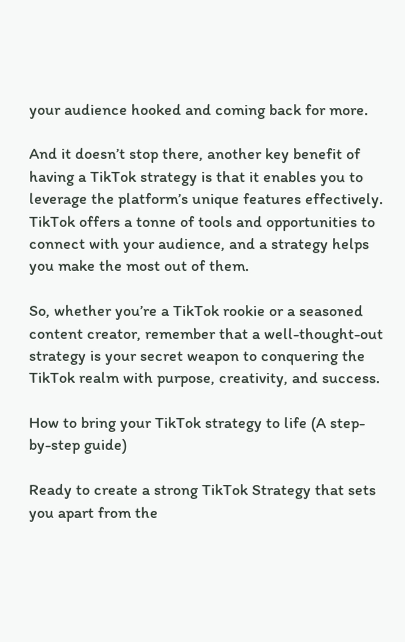your audience hooked and coming back for more.

And it doesn’t stop there, another key benefit of having a TikTok strategy is that it enables you to leverage the platform’s unique features effectively. TikTok offers a tonne of tools and opportunities to connect with your audience, and a strategy helps you make the most out of them.

So, whether you’re a TikTok rookie or a seasoned content creator, remember that a well-thought-out strategy is your secret weapon to conquering the TikTok realm with purpose, creativity, and success.

How to bring your TikTok strategy to life (A step-by-step guide)

Ready to create a strong TikTok Strategy that sets you apart from the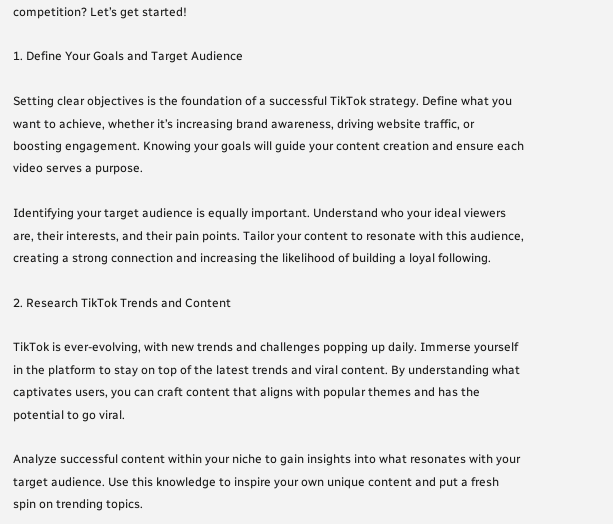competition? Let’s get started!

1. Define Your Goals and Target Audience

Setting clear objectives is the foundation of a successful TikTok strategy. Define what you want to achieve, whether it’s increasing brand awareness, driving website traffic, or boosting engagement. Knowing your goals will guide your content creation and ensure each video serves a purpose.

Identifying your target audience is equally important. Understand who your ideal viewers are, their interests, and their pain points. Tailor your content to resonate with this audience, creating a strong connection and increasing the likelihood of building a loyal following.

2. Research TikTok Trends and Content

TikTok is ever-evolving, with new trends and challenges popping up daily. Immerse yourself in the platform to stay on top of the latest trends and viral content. By understanding what captivates users, you can craft content that aligns with popular themes and has the potential to go viral.

Analyze successful content within your niche to gain insights into what resonates with your target audience. Use this knowledge to inspire your own unique content and put a fresh spin on trending topics.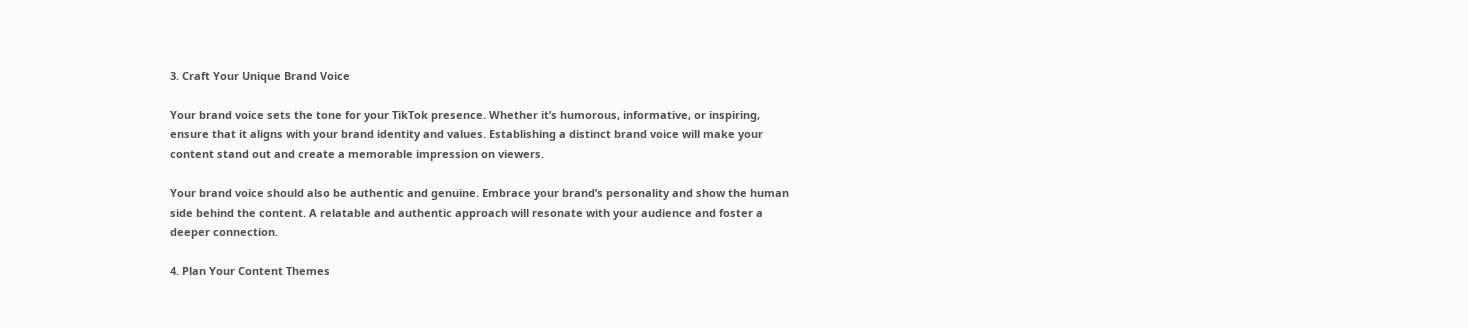3. Craft Your Unique Brand Voice

Your brand voice sets the tone for your TikTok presence. Whether it’s humorous, informative, or inspiring, ensure that it aligns with your brand identity and values. Establishing a distinct brand voice will make your content stand out and create a memorable impression on viewers.

Your brand voice should also be authentic and genuine. Embrace your brand’s personality and show the human side behind the content. A relatable and authentic approach will resonate with your audience and foster a deeper connection.

4. Plan Your Content Themes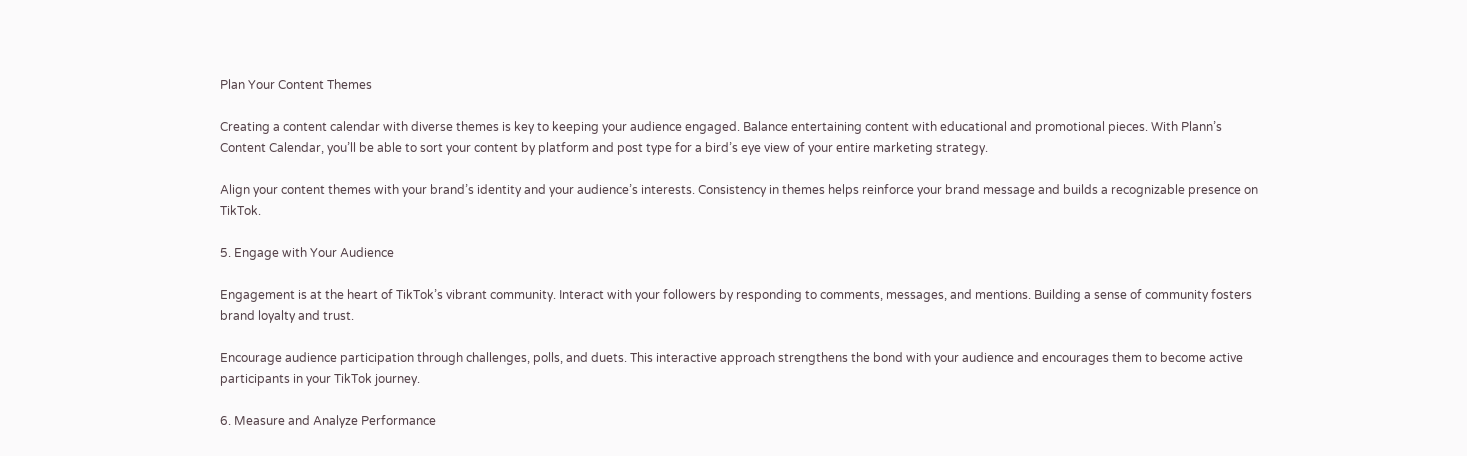Plan Your Content Themes

Creating a content calendar with diverse themes is key to keeping your audience engaged. Balance entertaining content with educational and promotional pieces. With Plann’s Content Calendar, you’ll be able to sort your content by platform and post type for a bird’s eye view of your entire marketing strategy.

Align your content themes with your brand’s identity and your audience’s interests. Consistency in themes helps reinforce your brand message and builds a recognizable presence on TikTok.

5. Engage with Your Audience

Engagement is at the heart of TikTok’s vibrant community. Interact with your followers by responding to comments, messages, and mentions. Building a sense of community fosters brand loyalty and trust.

Encourage audience participation through challenges, polls, and duets. This interactive approach strengthens the bond with your audience and encourages them to become active participants in your TikTok journey.

6. Measure and Analyze Performance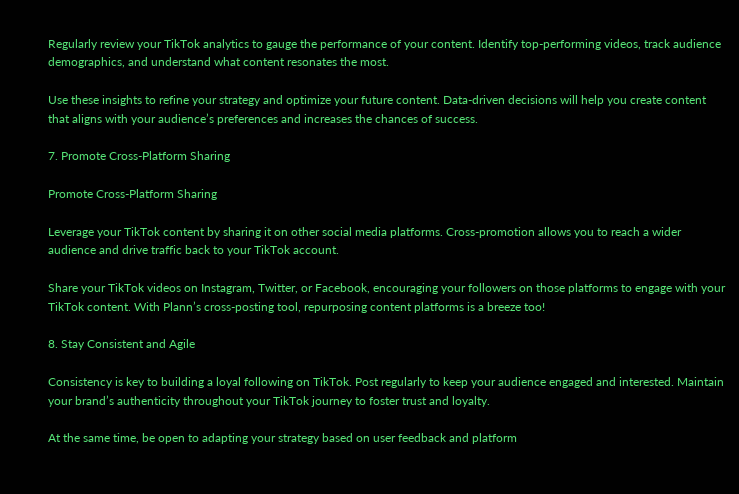Regularly review your TikTok analytics to gauge the performance of your content. Identify top-performing videos, track audience demographics, and understand what content resonates the most.

Use these insights to refine your strategy and optimize your future content. Data-driven decisions will help you create content that aligns with your audience’s preferences and increases the chances of success.

7. Promote Cross-Platform Sharing

Promote Cross-Platform Sharing

Leverage your TikTok content by sharing it on other social media platforms. Cross-promotion allows you to reach a wider audience and drive traffic back to your TikTok account.

Share your TikTok videos on Instagram, Twitter, or Facebook, encouraging your followers on those platforms to engage with your TikTok content. With Plann’s cross-posting tool, repurposing content platforms is a breeze too!

8. Stay Consistent and Agile

Consistency is key to building a loyal following on TikTok. Post regularly to keep your audience engaged and interested. Maintain your brand’s authenticity throughout your TikTok journey to foster trust and loyalty.

At the same time, be open to adapting your strategy based on user feedback and platform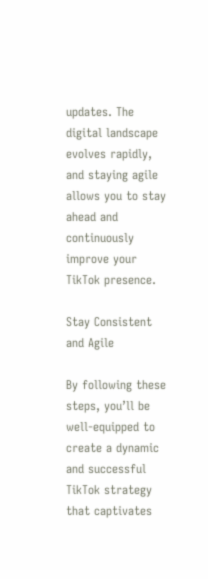updates. The digital landscape evolves rapidly, and staying agile allows you to stay ahead and continuously improve your TikTok presence.

Stay Consistent and Agile

By following these steps, you’ll be well-equipped to create a dynamic and successful TikTok strategy that captivates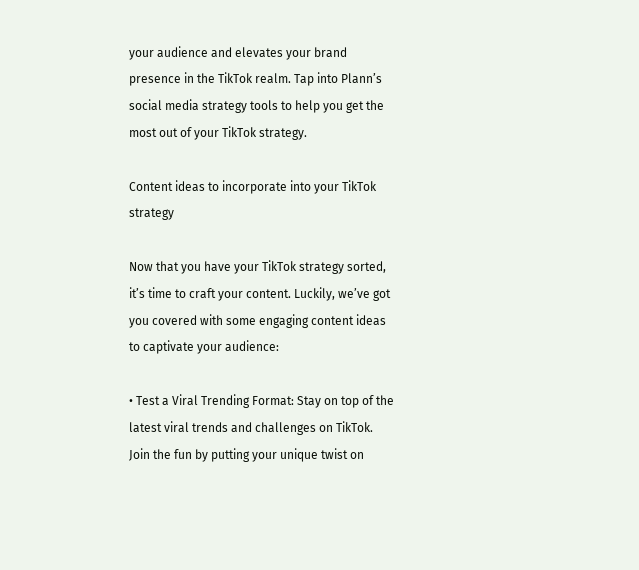your audience and elevates your brand presence in the TikTok realm. Tap into Plann’s social media strategy tools to help you get the most out of your TikTok strategy.

Content ideas to incorporate into your TikTok strategy

Now that you have your TikTok strategy sorted, it’s time to craft your content. Luckily, we’ve got you covered with some engaging content ideas to captivate your audience:

• Test a Viral Trending Format: Stay on top of the latest viral trends and challenges on TikTok. Join the fun by putting your unique twist on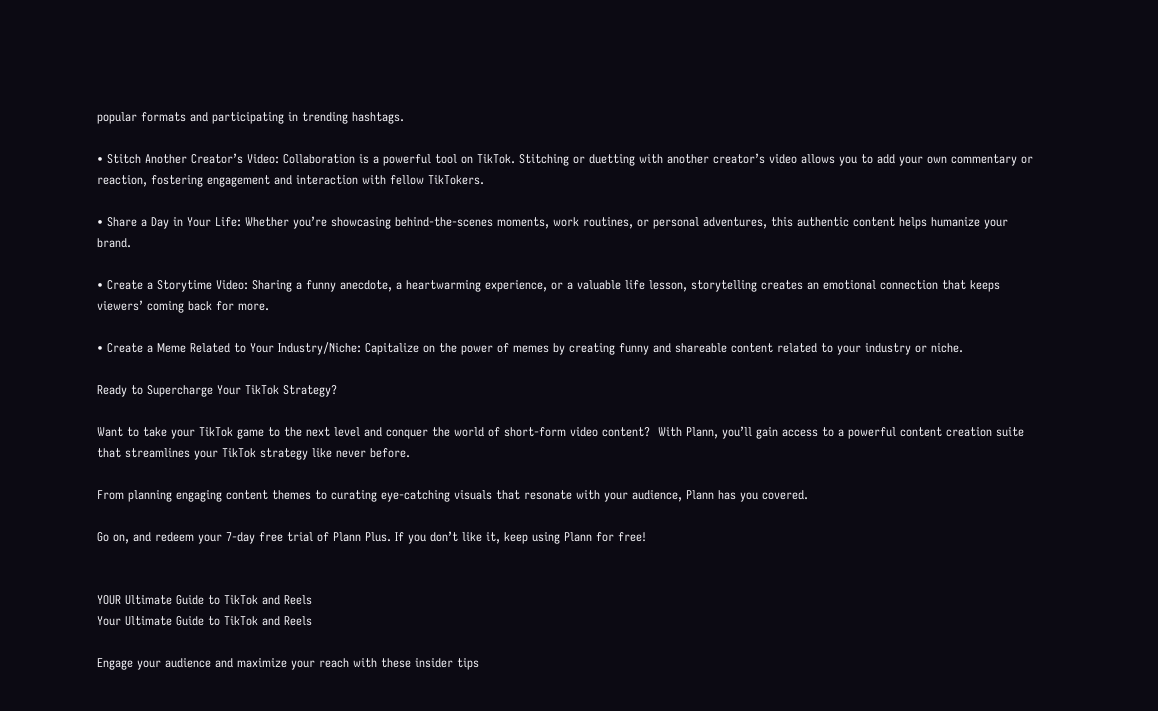popular formats and participating in trending hashtags.

• Stitch Another Creator’s Video: Collaboration is a powerful tool on TikTok. Stitching or duetting with another creator’s video allows you to add your own commentary or reaction, fostering engagement and interaction with fellow TikTokers.

• Share a Day in Your Life: Whether you’re showcasing behind-the-scenes moments, work routines, or personal adventures, this authentic content helps humanize your brand.

• Create a Storytime Video: Sharing a funny anecdote, a heartwarming experience, or a valuable life lesson, storytelling creates an emotional connection that keeps viewers’ coming back for more.

• Create a Meme Related to Your Industry/Niche: Capitalize on the power of memes by creating funny and shareable content related to your industry or niche.

Ready to Supercharge Your TikTok Strategy?

Want to take your TikTok game to the next level and conquer the world of short-form video content?  With Plann, you’ll gain access to a powerful content creation suite that streamlines your TikTok strategy like never before.

From planning engaging content themes to curating eye-catching visuals that resonate with your audience, Plann has you covered.

Go on, and redeem your 7-day free trial of Plann Plus. If you don’t like it, keep using Plann for free!


YOUR Ultimate Guide to TikTok and Reels
Your Ultimate Guide to TikTok and Reels

Engage your audience and maximize your reach with these insider tips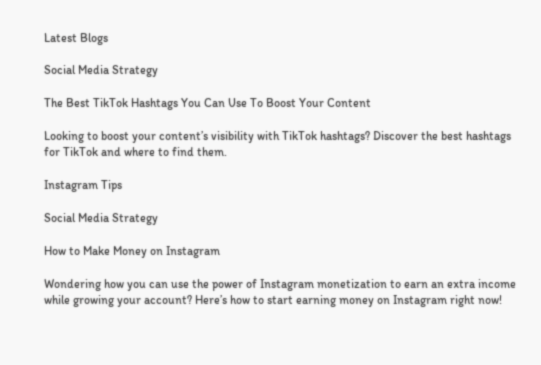Latest Blogs

Social Media Strategy

The Best TikTok Hashtags You Can Use To Boost Your Content

Looking to boost your content’s visibility with TikTok hashtags? Discover the best hashtags for TikTok and where to find them.

Instagram Tips

Social Media Strategy

How to Make Money on Instagram

Wondering how you can use the power of Instagram monetization to earn an extra income while growing your account? Here’s how to start earning money on Instagram right now!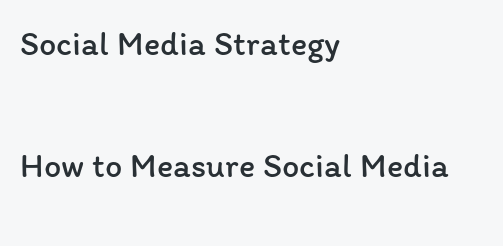Social Media Strategy

How to Measure Social Media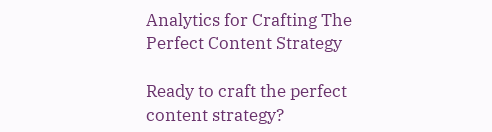Analytics for Crafting The Perfect Content Strategy

Ready to craft the perfect content strategy?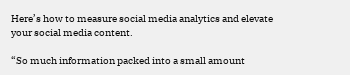Here’s how to measure social media analytics and elevate your social media content.

“So much information packed into a small amount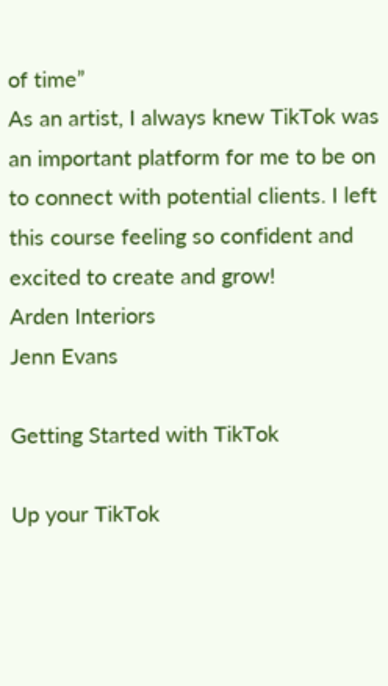of time”
As an artist, I always knew TikTok was an important platform for me to be on to connect with potential clients. I left this course feeling so confident and excited to create and grow!
Arden Interiors
Jenn Evans

Getting Started with TikTok

Up your TikTok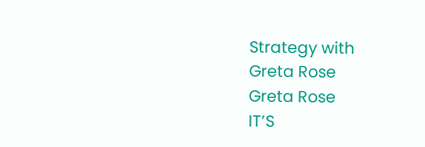Strategy with
Greta Rose
Greta Rose
IT’S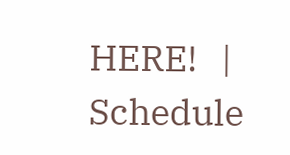HERE!   |   Schedule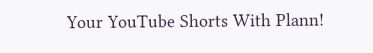Your YouTube Shorts With Plann!